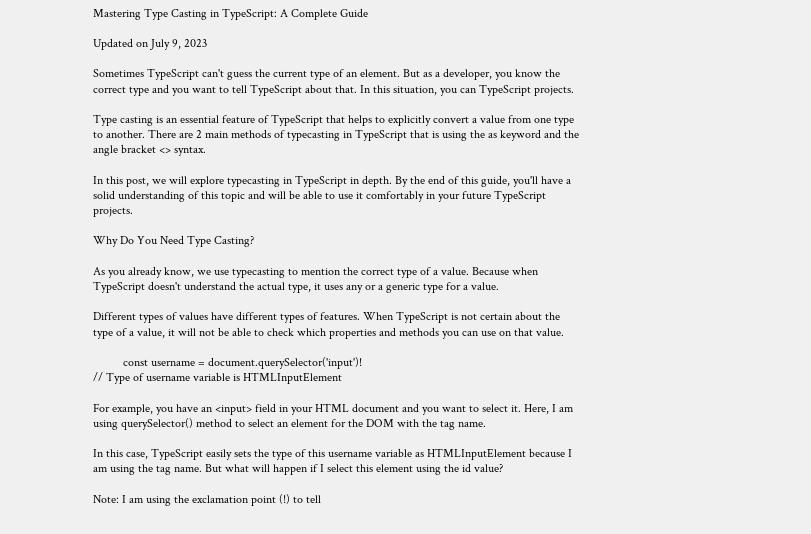Mastering Type Casting in TypeScript: A Complete Guide

Updated on July 9, 2023

Sometimes TypeScript can't guess the current type of an element. But as a developer, you know the correct type and you want to tell TypeScript about that. In this situation, you can TypeScript projects.

Type casting is an essential feature of TypeScript that helps to explicitly convert a value from one type to another. There are 2 main methods of typecasting in TypeScript that is using the as keyword and the angle bracket <> syntax.

In this post, we will explore typecasting in TypeScript in depth. By the end of this guide, you'll have a solid understanding of this topic and will be able to use it comfortably in your future TypeScript projects.

Why Do You Need Type Casting?

As you already know, we use typecasting to mention the correct type of a value. Because when TypeScript doesn't understand the actual type, it uses any or a generic type for a value.

Different types of values have different types of features. When TypeScript is not certain about the type of a value, it will not be able to check which properties and methods you can use on that value.

          const username = document.querySelector('input')!
// Type of username variable is HTMLInputElement

For example, you have an <input> field in your HTML document and you want to select it. Here, I am using querySelector() method to select an element for the DOM with the tag name.

In this case, TypeScript easily sets the type of this username variable as HTMLInputElement because I am using the tag name. But what will happen if I select this element using the id value?

Note: I am using the exclamation point (!) to tell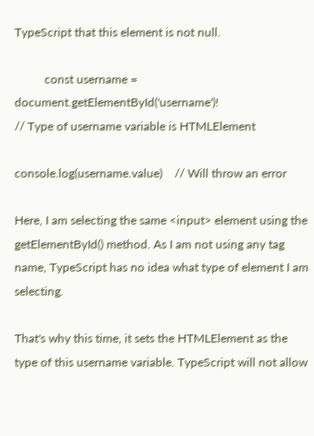TypeScript that this element is not null.

          const username = document.getElementById('username')!
// Type of username variable is HTMLElement

console.log(username.value)    // Will throw an error

Here, I am selecting the same <input> element using the getElementById() method. As I am not using any tag name, TypeScript has no idea what type of element I am selecting.

That's why this time, it sets the HTMLElement as the type of this username variable. TypeScript will not allow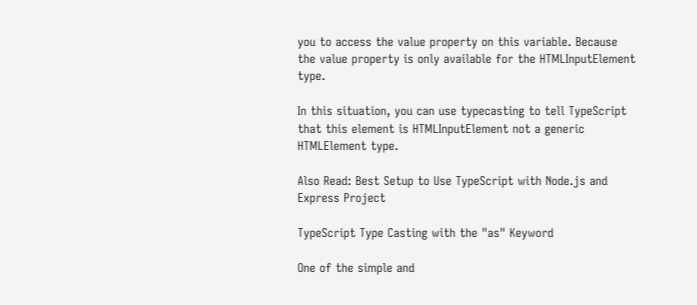you to access the value property on this variable. Because the value property is only available for the HTMLInputElement type.

In this situation, you can use typecasting to tell TypeScript that this element is HTMLInputElement not a generic HTMLElement type.

Also Read: Best Setup to Use TypeScript with Node.js and Express Project

TypeScript Type Casting with the "as" Keyword

One of the simple and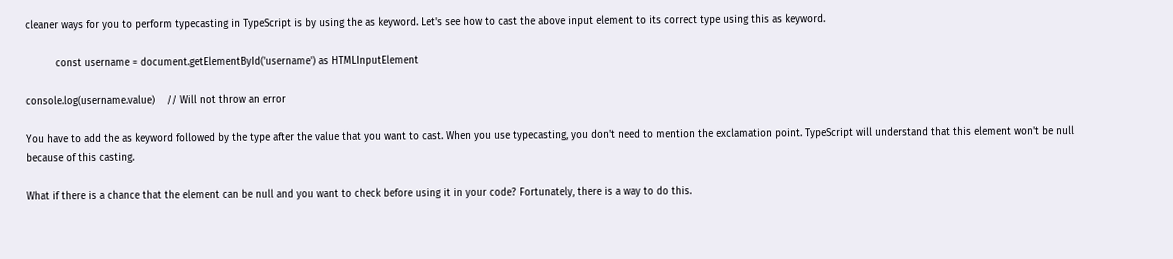cleaner ways for you to perform typecasting in TypeScript is by using the as keyword. Let's see how to cast the above input element to its correct type using this as keyword.

          const username = document.getElementById('username') as HTMLInputElement

console.log(username.value)    // Will not throw an error

You have to add the as keyword followed by the type after the value that you want to cast. When you use typecasting, you don't need to mention the exclamation point. TypeScript will understand that this element won't be null because of this casting.

What if there is a chance that the element can be null and you want to check before using it in your code? Fortunately, there is a way to do this.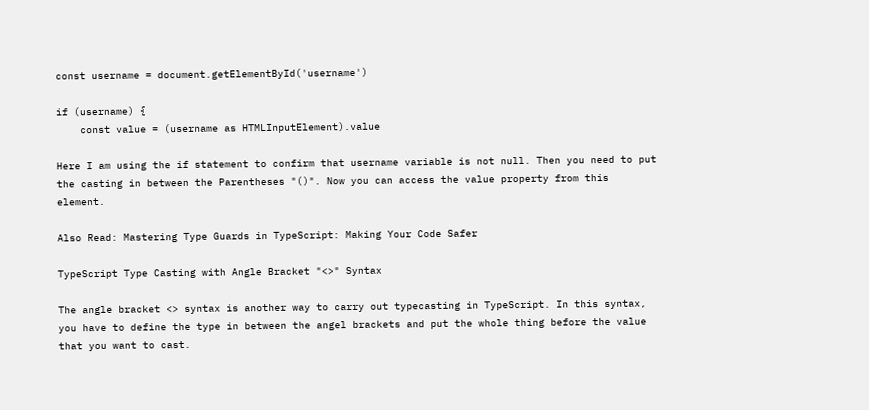const username = document.getElementById('username')

if (username) {
    const value = (username as HTMLInputElement).value

Here I am using the if statement to confirm that username variable is not null. Then you need to put the casting in between the Parentheses "()". Now you can access the value property from this element.

Also Read: Mastering Type Guards in TypeScript: Making Your Code Safer

TypeScript Type Casting with Angle Bracket "<>" Syntax

The angle bracket <> syntax is another way to carry out typecasting in TypeScript. In this syntax, you have to define the type in between the angel brackets and put the whole thing before the value that you want to cast.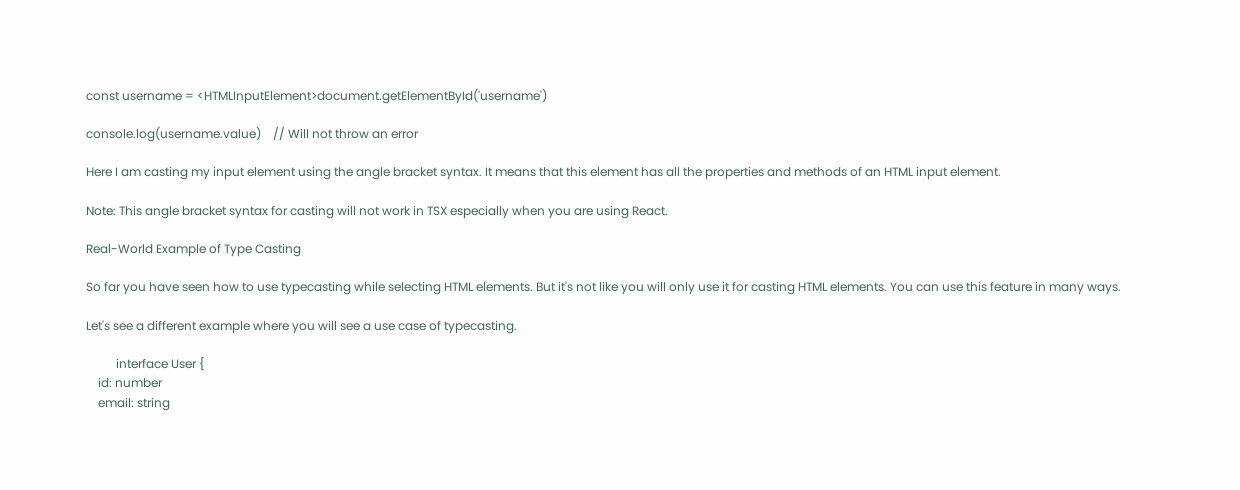const username = <HTMLInputElement>document.getElementById('username')

console.log(username.value)    // Will not throw an error

Here I am casting my input element using the angle bracket syntax. It means that this element has all the properties and methods of an HTML input element.

Note: This angle bracket syntax for casting will not work in TSX especially when you are using React.

Real-World Example of Type Casting

So far you have seen how to use typecasting while selecting HTML elements. But it's not like you will only use it for casting HTML elements. You can use this feature in many ways.

Let's see a different example where you will see a use case of typecasting.

          interface User {
    id: number
    email: string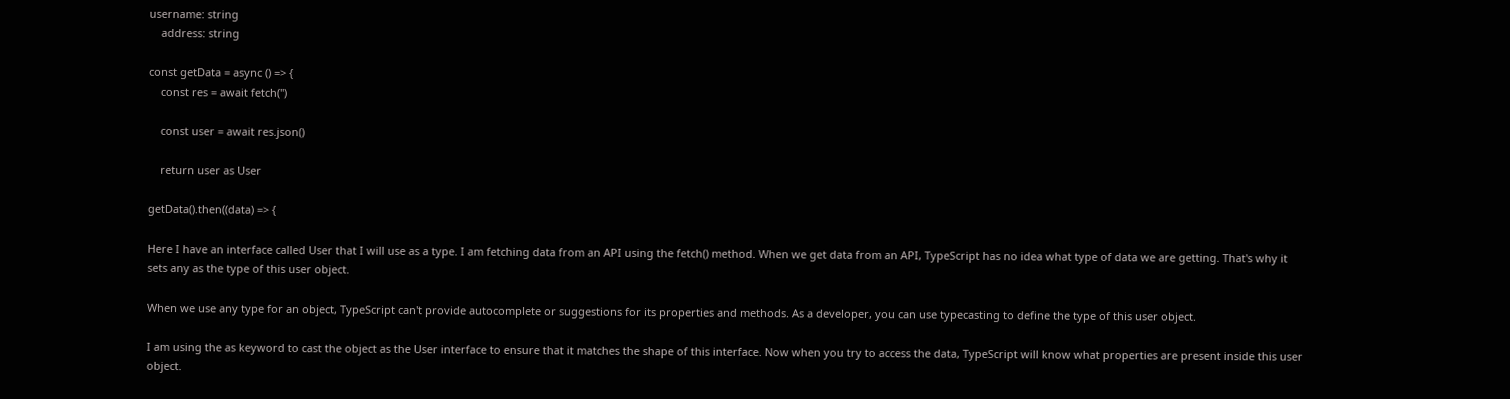username: string
    address: string

const getData = async () => {
    const res = await fetch('')

    const user = await res.json()

    return user as User

getData().then((data) => {

Here I have an interface called User that I will use as a type. I am fetching data from an API using the fetch() method. When we get data from an API, TypeScript has no idea what type of data we are getting. That's why it sets any as the type of this user object.

When we use any type for an object, TypeScript can't provide autocomplete or suggestions for its properties and methods. As a developer, you can use typecasting to define the type of this user object.

I am using the as keyword to cast the object as the User interface to ensure that it matches the shape of this interface. Now when you try to access the data, TypeScript will know what properties are present inside this user object.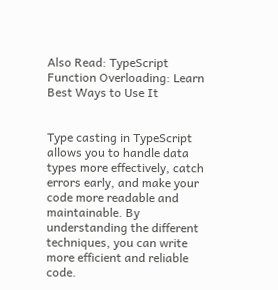Also Read: TypeScript Function Overloading: Learn Best Ways to Use It


Type casting in TypeScript allows you to handle data types more effectively, catch errors early, and make your code more readable and maintainable. By understanding the different techniques, you can write more efficient and reliable code.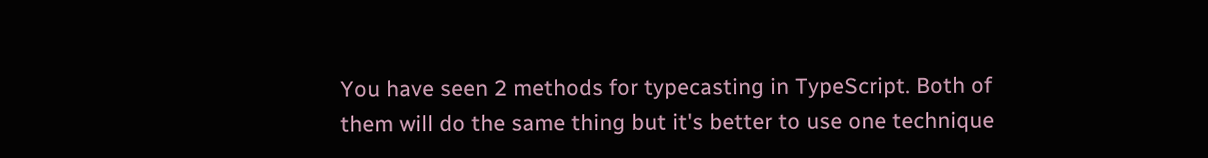You have seen 2 methods for typecasting in TypeScript. Both of them will do the same thing but it's better to use one technique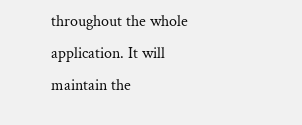throughout the whole application. It will maintain the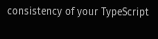consistency of your TypeScript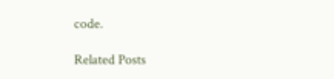code.

Related Posts